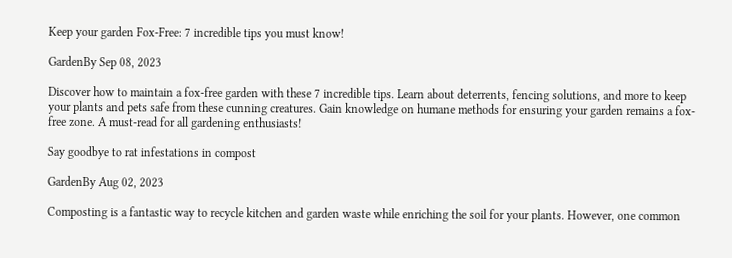Keep your garden Fox-Free: 7 incredible tips you must know!

GardenBy Sep 08, 2023

Discover how to maintain a fox-free garden with these 7 incredible tips. Learn about deterrents, fencing solutions, and more to keep your plants and pets safe from these cunning creatures. Gain knowledge on humane methods for ensuring your garden remains a fox-free zone. A must-read for all gardening enthusiasts!

Say goodbye to rat infestations in compost

GardenBy Aug 02, 2023

Composting is a fantastic way to recycle kitchen and garden waste while enriching the soil for your plants. However, one common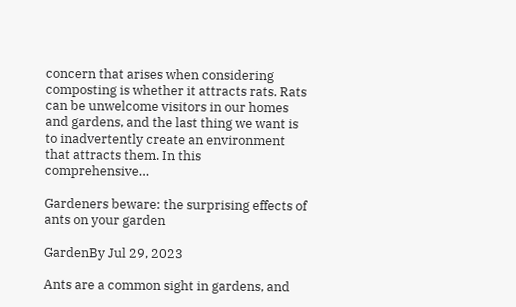concern that arises when considering composting is whether it attracts rats. Rats can be unwelcome visitors in our homes and gardens, and the last thing we want is to inadvertently create an environment that attracts them. In this comprehensive…

Gardeners beware: the surprising effects of ants on your garden

GardenBy Jul 29, 2023

Ants are a common sight in gardens, and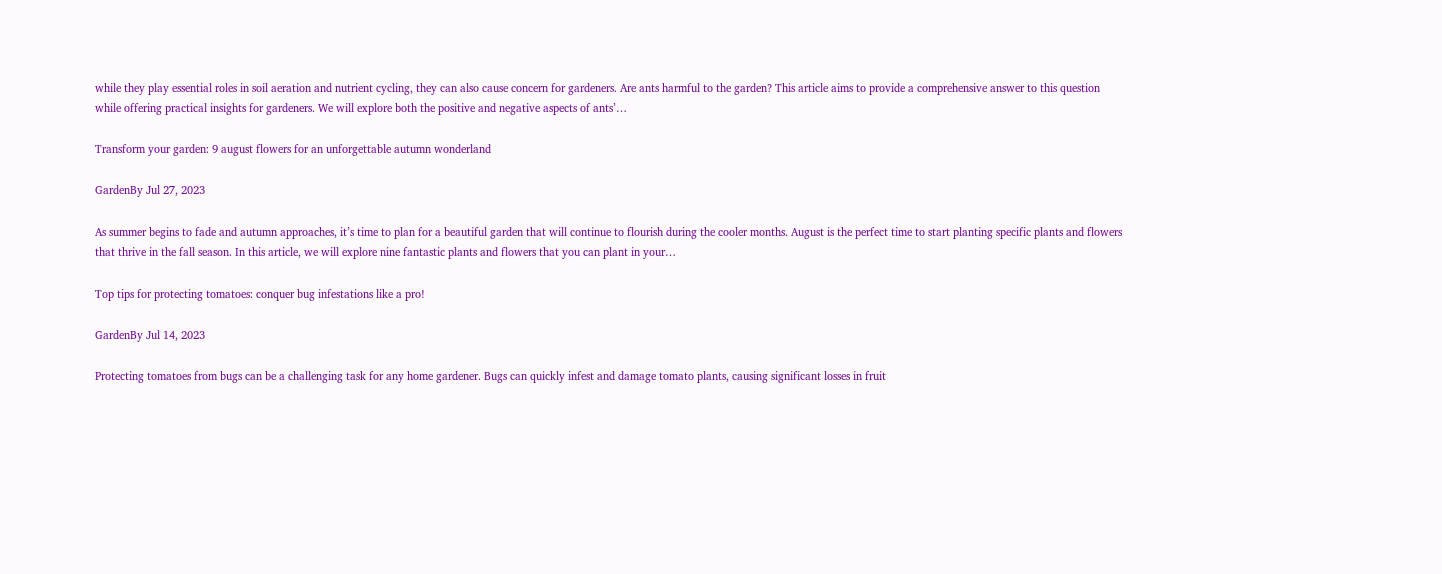while they play essential roles in soil aeration and nutrient cycling, they can also cause concern for gardeners. Are ants harmful to the garden? This article aims to provide a comprehensive answer to this question while offering practical insights for gardeners. We will explore both the positive and negative aspects of ants’…

Transform your garden: 9 august flowers for an unforgettable autumn wonderland

GardenBy Jul 27, 2023

As summer begins to fade and autumn approaches, it’s time to plan for a beautiful garden that will continue to flourish during the cooler months. August is the perfect time to start planting specific plants and flowers that thrive in the fall season. In this article, we will explore nine fantastic plants and flowers that you can plant in your…

Top tips for protecting tomatoes: conquer bug infestations like a pro!

GardenBy Jul 14, 2023

Protecting tomatoes from bugs can be a challenging task for any home gardener. Bugs can quickly infest and damage tomato plants, causing significant losses in fruit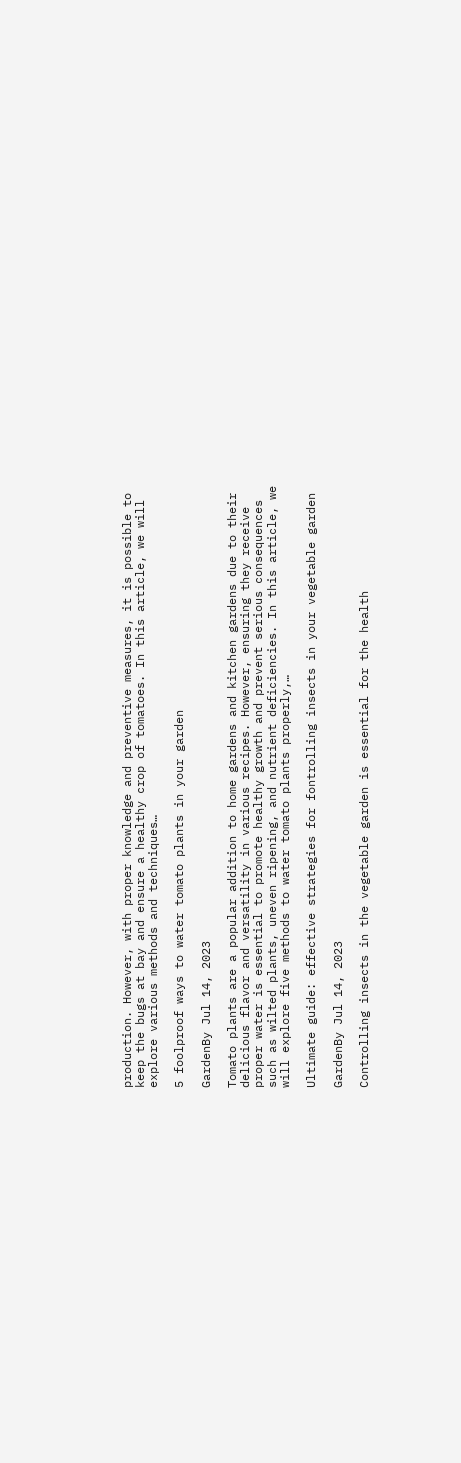production. However, with proper knowledge and preventive measures, it is possible to keep the bugs at bay and ensure a healthy crop of tomatoes. In this article, we will explore various methods and techniques…

5 foolproof ways to water tomato plants in your garden

GardenBy Jul 14, 2023

Tomato plants are a popular addition to home gardens and kitchen gardens due to their delicious flavor and versatility in various recipes. However, ensuring they receive proper water is essential to promote healthy growth and prevent serious consequences such as wilted plants, uneven ripening, and nutrient deficiencies. In this article, we will explore five methods to water tomato plants properly,…

Ultimate guide: effective strategies for fontrolling insects in your vegetable garden

GardenBy Jul 14, 2023

Controlling insects in the vegetable garden is essential for the health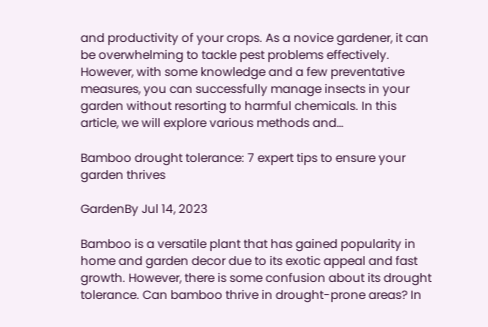and productivity of your crops. As a novice gardener, it can be overwhelming to tackle pest problems effectively. However, with some knowledge and a few preventative measures, you can successfully manage insects in your garden without resorting to harmful chemicals. In this article, we will explore various methods and…

Bamboo drought tolerance: 7 expert tips to ensure your garden thrives

GardenBy Jul 14, 2023

Bamboo is a versatile plant that has gained popularity in home and garden decor due to its exotic appeal and fast growth. However, there is some confusion about its drought tolerance. Can bamboo thrive in drought-prone areas? In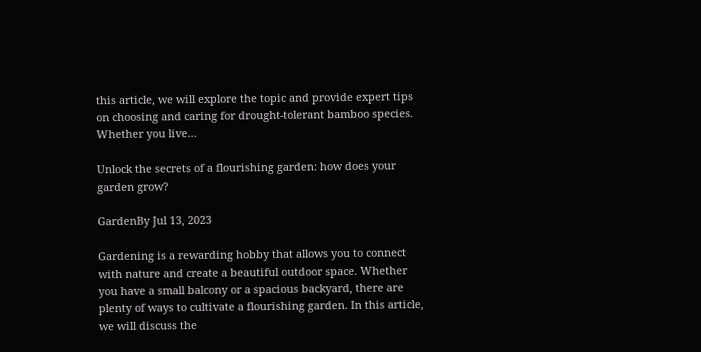this article, we will explore the topic and provide expert tips on choosing and caring for drought-tolerant bamboo species. Whether you live…

Unlock the secrets of a flourishing garden: how does your garden grow?

GardenBy Jul 13, 2023

Gardening is a rewarding hobby that allows you to connect with nature and create a beautiful outdoor space. Whether you have a small balcony or a spacious backyard, there are plenty of ways to cultivate a flourishing garden. In this article, we will discuss the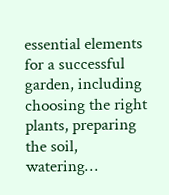essential elements for a successful garden, including choosing the right plants, preparing the soil, watering…